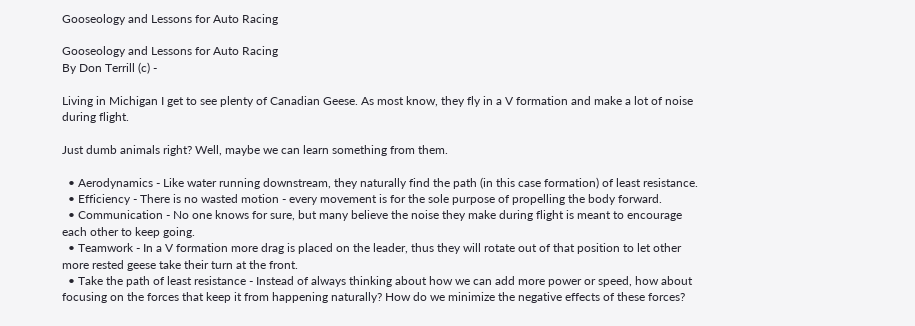Gooseology and Lessons for Auto Racing

Gooseology and Lessons for Auto Racing
By Don Terrill (c) -

Living in Michigan I get to see plenty of Canadian Geese. As most know, they fly in a V formation and make a lot of noise during flight.

Just dumb animals right? Well, maybe we can learn something from them.

  • Aerodynamics - Like water running downstream, they naturally find the path (in this case formation) of least resistance.
  • Efficiency - There is no wasted motion - every movement is for the sole purpose of propelling the body forward.
  • Communication - No one knows for sure, but many believe the noise they make during flight is meant to encourage each other to keep going.
  • Teamwork - In a V formation more drag is placed on the leader, thus they will rotate out of that position to let other more rested geese take their turn at the front.
  • Take the path of least resistance - Instead of always thinking about how we can add more power or speed, how about focusing on the forces that keep it from happening naturally? How do we minimize the negative effects of these forces?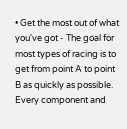• Get the most out of what you've got - The goal for most types of racing is to get from point A to point B as quickly as possible. Every component and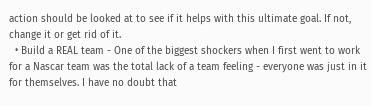action should be looked at to see if it helps with this ultimate goal. If not, change it or get rid of it.
  • Build a REAL team - One of the biggest shockers when I first went to work for a Nascar team was the total lack of a team feeling - everyone was just in it for themselves. I have no doubt that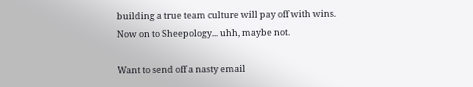building a true team culture will pay off with wins.
Now on to Sheepology... uhh, maybe not.

Want to send off a nasty email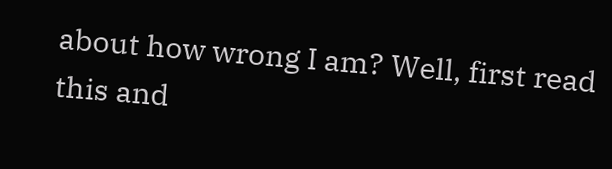about how wrong I am? Well, first read this and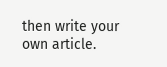then write your own article.